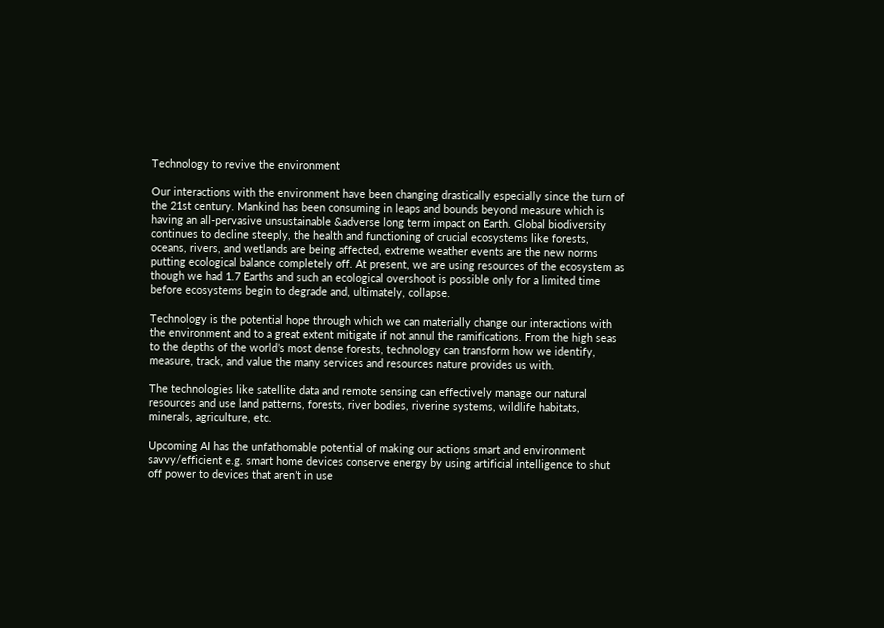Technology to revive the environment

Our interactions with the environment have been changing drastically especially since the turn of the 21st century. Mankind has been consuming in leaps and bounds beyond measure which is having an all-pervasive unsustainable &adverse long term impact on Earth. Global biodiversity continues to decline steeply, the health and functioning of crucial ecosystems like forests, oceans, rivers, and wetlands are being affected, extreme weather events are the new norms putting ecological balance completely off. At present, we are using resources of the ecosystem as though we had 1.7 Earths and such an ecological overshoot is possible only for a limited time before ecosystems begin to degrade and, ultimately, collapse.

Technology is the potential hope through which we can materially change our interactions with the environment and to a great extent mitigate if not annul the ramifications. From the high seas to the depths of the world’s most dense forests, technology can transform how we identify, measure, track, and value the many services and resources nature provides us with.

The technologies like satellite data and remote sensing can effectively manage our natural resources and use land patterns, forests, river bodies, riverine systems, wildlife habitats, minerals, agriculture, etc.

Upcoming AI has the unfathomable potential of making our actions smart and environment savvy/efficient e.g. smart home devices conserve energy by using artificial intelligence to shut off power to devices that aren’t in use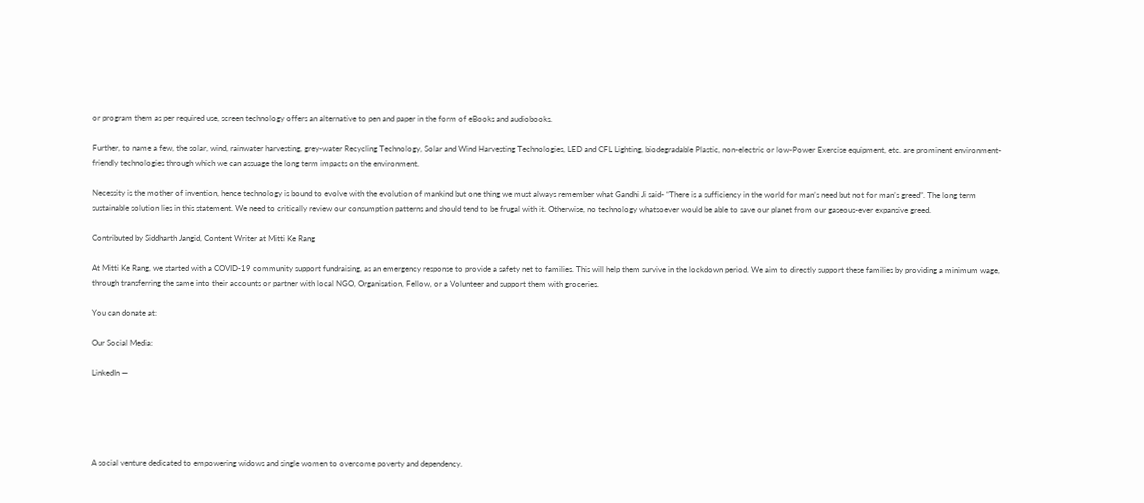or program them as per required use, screen technology offers an alternative to pen and paper in the form of eBooks and audiobooks.

Further, to name a few, the solar, wind, rainwater harvesting, grey-water Recycling Technology, Solar and Wind Harvesting Technologies, LED and CFL Lighting, biodegradable Plastic, non-electric or low-Power Exercise equipment, etc. are prominent environment-friendly technologies through which we can assuage the long term impacts on the environment.

Necessity is the mother of invention, hence technology is bound to evolve with the evolution of mankind but one thing we must always remember what Gandhi Ji said- “There is a sufficiency in the world for man’s need but not for man’s greed”. The long term sustainable solution lies in this statement. We need to critically review our consumption patterns and should tend to be frugal with it. Otherwise, no technology whatsoever would be able to save our planet from our gaseous-ever expansive greed.

Contributed by Siddharth Jangid, Content Writer at Mitti Ke Rang

At Mitti Ke Rang, we started with a COVID-19 community support fundraising, as an emergency response to provide a safety net to families. This will help them survive in the lockdown period. We aim to directly support these families by providing a minimum wage, through transferring the same into their accounts or partner with local NGO, Organisation, Fellow, or a Volunteer and support them with groceries.

You can donate at:

Our Social Media:

LinkedIn —





A social venture dedicated to empowering widows and single women to overcome poverty and dependency.